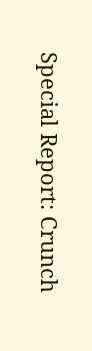Special Report: Crunch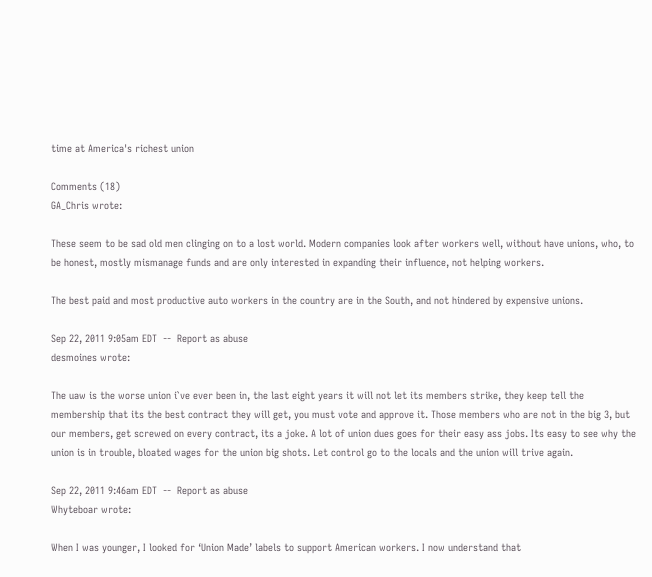time at America's richest union

Comments (18)
GA_Chris wrote:

These seem to be sad old men clinging on to a lost world. Modern companies look after workers well, without have unions, who, to be honest, mostly mismanage funds and are only interested in expanding their influence, not helping workers.

The best paid and most productive auto workers in the country are in the South, and not hindered by expensive unions.

Sep 22, 2011 9:05am EDT  --  Report as abuse
desmoines wrote:

The uaw is the worse union i`ve ever been in, the last eight years it will not let its members strike, they keep tell the membership that its the best contract they will get, you must vote and approve it. Those members who are not in the big 3, but our members, get screwed on every contract, its a joke. A lot of union dues goes for their easy ass jobs. Its easy to see why the union is in trouble, bloated wages for the union big shots. Let control go to the locals and the union will trive again.

Sep 22, 2011 9:46am EDT  --  Report as abuse
Whyteboar wrote:

When I was younger, I looked for ‘Union Made’ labels to support American workers. I now understand that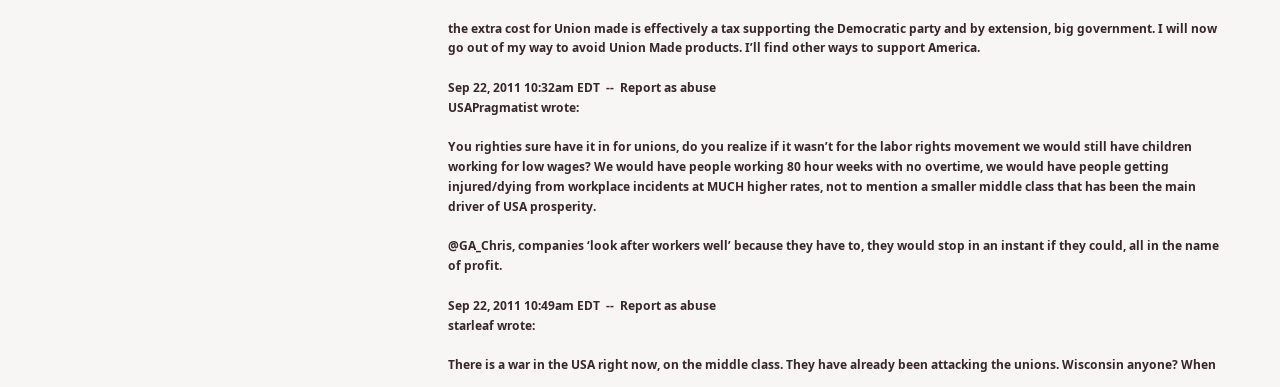the extra cost for Union made is effectively a tax supporting the Democratic party and by extension, big government. I will now go out of my way to avoid Union Made products. I’ll find other ways to support America.

Sep 22, 2011 10:32am EDT  --  Report as abuse
USAPragmatist wrote:

You righties sure have it in for unions, do you realize if it wasn’t for the labor rights movement we would still have children working for low wages? We would have people working 80 hour weeks with no overtime, we would have people getting injured/dying from workplace incidents at MUCH higher rates, not to mention a smaller middle class that has been the main driver of USA prosperity.

@GA_Chris, companies ‘look after workers well’ because they have to, they would stop in an instant if they could, all in the name of profit.

Sep 22, 2011 10:49am EDT  --  Report as abuse
starleaf wrote:

There is a war in the USA right now, on the middle class. They have already been attacking the unions. Wisconsin anyone? When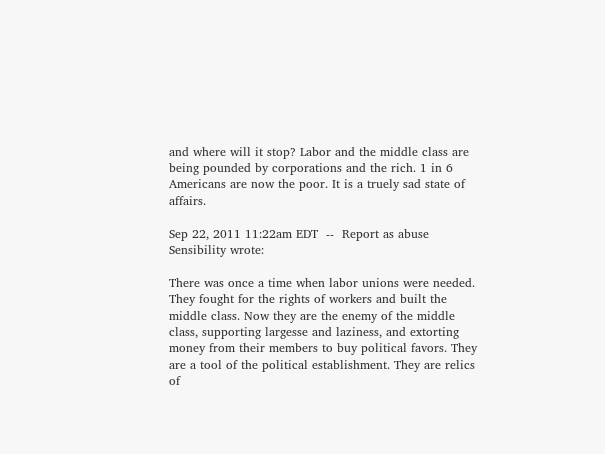and where will it stop? Labor and the middle class are being pounded by corporations and the rich. 1 in 6 Americans are now the poor. It is a truely sad state of affairs.

Sep 22, 2011 11:22am EDT  --  Report as abuse
Sensibility wrote:

There was once a time when labor unions were needed. They fought for the rights of workers and built the middle class. Now they are the enemy of the middle class, supporting largesse and laziness, and extorting money from their members to buy political favors. They are a tool of the political establishment. They are relics of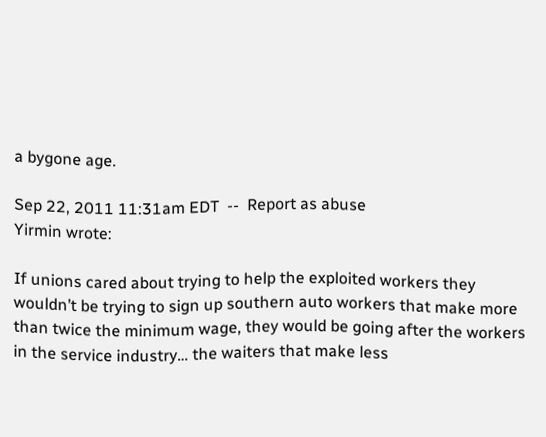a bygone age.

Sep 22, 2011 11:31am EDT  --  Report as abuse
Yirmin wrote:

If unions cared about trying to help the exploited workers they wouldn’t be trying to sign up southern auto workers that make more than twice the minimum wage, they would be going after the workers in the service industry… the waiters that make less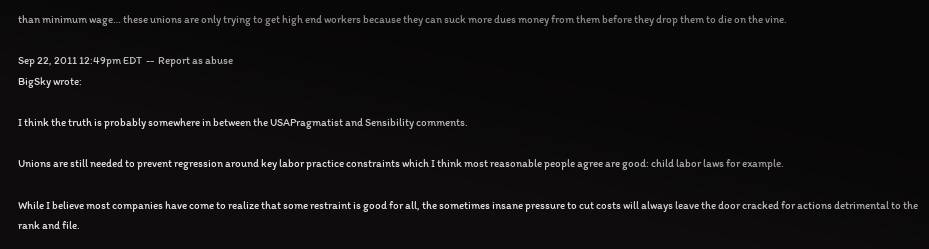than minimum wage… these unions are only trying to get high end workers because they can suck more dues money from them before they drop them to die on the vine.

Sep 22, 2011 12:49pm EDT  --  Report as abuse
BigSky wrote:

I think the truth is probably somewhere in between the USAPragmatist and Sensibility comments.

Unions are still needed to prevent regression around key labor practice constraints which I think most reasonable people agree are good: child labor laws for example.

While I believe most companies have come to realize that some restraint is good for all, the sometimes insane pressure to cut costs will always leave the door cracked for actions detrimental to the rank and file.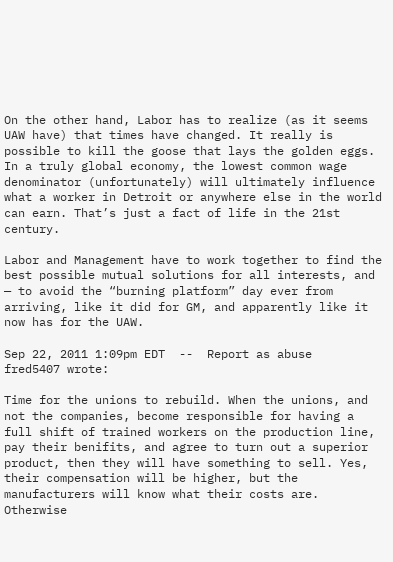On the other hand, Labor has to realize (as it seems UAW have) that times have changed. It really is possible to kill the goose that lays the golden eggs. In a truly global economy, the lowest common wage denominator (unfortunately) will ultimately influence what a worker in Detroit or anywhere else in the world can earn. That’s just a fact of life in the 21st century.

Labor and Management have to work together to find the best possible mutual solutions for all interests, and — to avoid the “burning platform” day ever from arriving, like it did for GM, and apparently like it now has for the UAW.

Sep 22, 2011 1:09pm EDT  --  Report as abuse
fred5407 wrote:

Time for the unions to rebuild. When the unions, and not the companies, become responsible for having a full shift of trained workers on the production line, pay their benifits, and agree to turn out a superior product, then they will have something to sell. Yes, their compensation will be higher, but the manufacturers will know what their costs are. Otherwise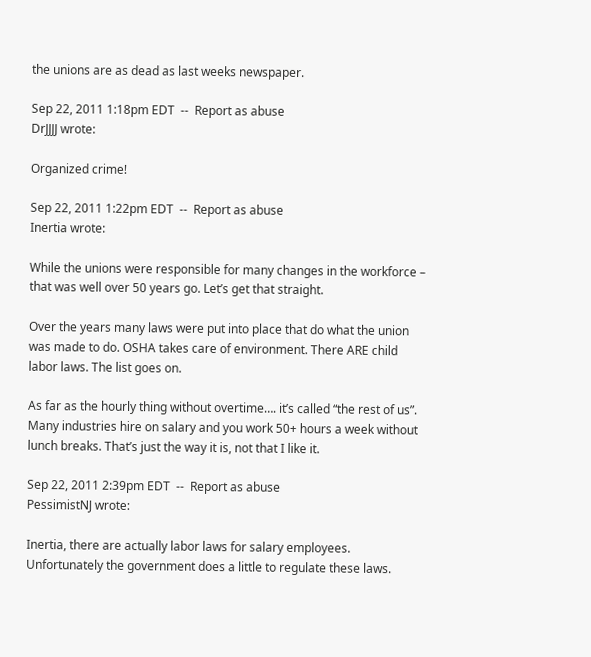the unions are as dead as last weeks newspaper.

Sep 22, 2011 1:18pm EDT  --  Report as abuse
DrJJJJ wrote:

Organized crime!

Sep 22, 2011 1:22pm EDT  --  Report as abuse
Inertia wrote:

While the unions were responsible for many changes in the workforce – that was well over 50 years go. Let’s get that straight.

Over the years many laws were put into place that do what the union was made to do. OSHA takes care of environment. There ARE child labor laws. The list goes on.

As far as the hourly thing without overtime…. it’s called “the rest of us”. Many industries hire on salary and you work 50+ hours a week without lunch breaks. That’s just the way it is, not that I like it.

Sep 22, 2011 2:39pm EDT  --  Report as abuse
PessimistNJ wrote:

Inertia, there are actually labor laws for salary employees. Unfortunately the government does a little to regulate these laws.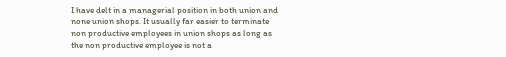I have delt in a managerial position in both union and none union shops. It usually far easier to terminate non productive employees in union shops as long as the non productive employee is not a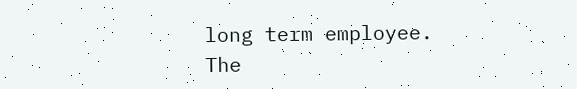long term employee. The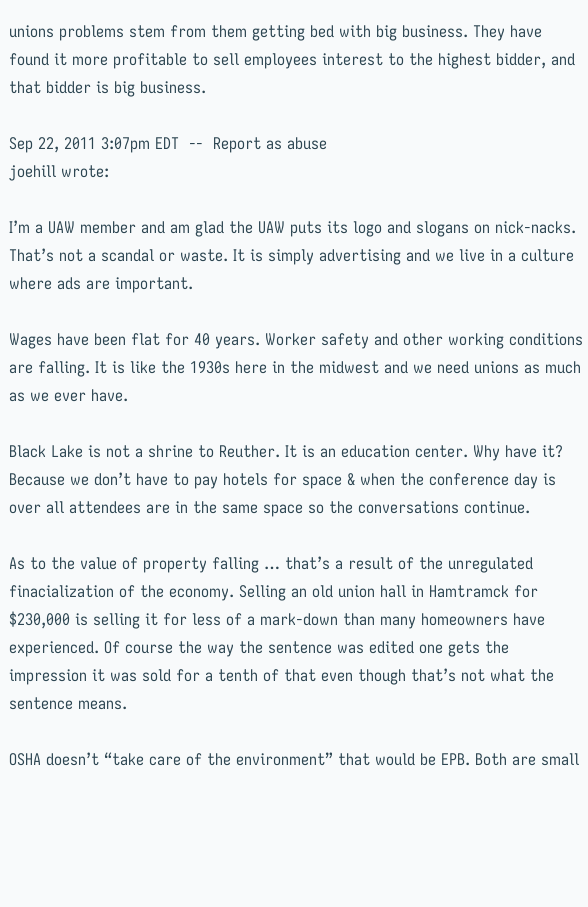unions problems stem from them getting bed with big business. They have found it more profitable to sell employees interest to the highest bidder, and that bidder is big business.

Sep 22, 2011 3:07pm EDT  --  Report as abuse
joehill wrote:

I’m a UAW member and am glad the UAW puts its logo and slogans on nick-nacks. That’s not a scandal or waste. It is simply advertising and we live in a culture where ads are important.

Wages have been flat for 40 years. Worker safety and other working conditions are falling. It is like the 1930s here in the midwest and we need unions as much as we ever have.

Black Lake is not a shrine to Reuther. It is an education center. Why have it? Because we don’t have to pay hotels for space & when the conference day is over all attendees are in the same space so the conversations continue.

As to the value of property falling … that’s a result of the unregulated finacialization of the economy. Selling an old union hall in Hamtramck for $230,000 is selling it for less of a mark-down than many homeowners have experienced. Of course the way the sentence was edited one gets the impression it was sold for a tenth of that even though that’s not what the sentence means.

OSHA doesn’t “take care of the environment” that would be EPB. Both are small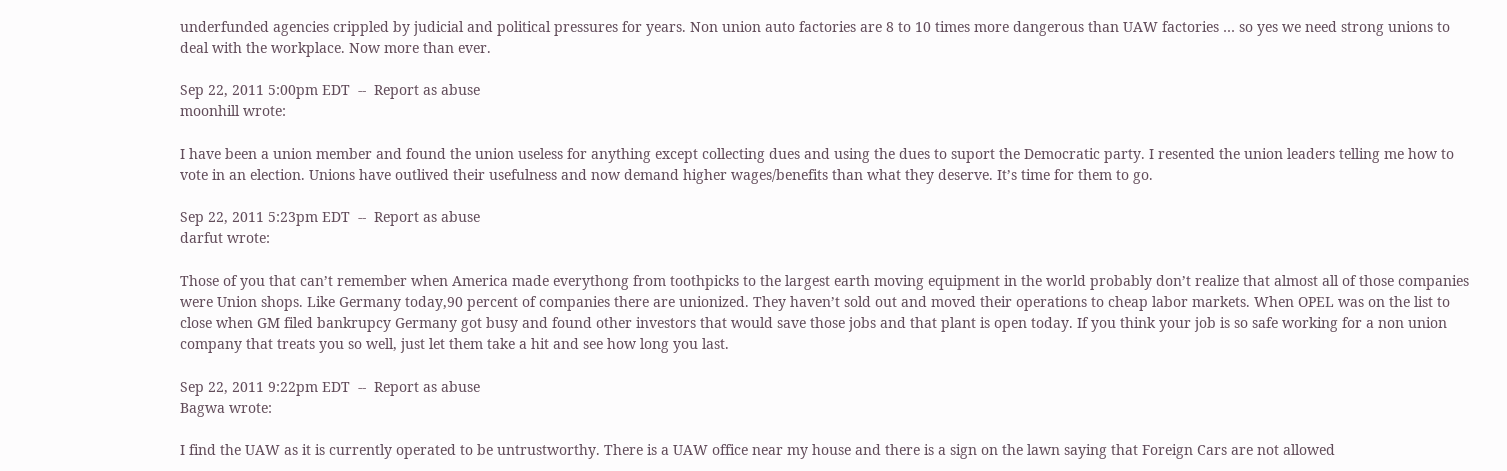underfunded agencies crippled by judicial and political pressures for years. Non union auto factories are 8 to 10 times more dangerous than UAW factories … so yes we need strong unions to deal with the workplace. Now more than ever.

Sep 22, 2011 5:00pm EDT  --  Report as abuse
moonhill wrote:

I have been a union member and found the union useless for anything except collecting dues and using the dues to suport the Democratic party. I resented the union leaders telling me how to vote in an election. Unions have outlived their usefulness and now demand higher wages/benefits than what they deserve. It’s time for them to go.

Sep 22, 2011 5:23pm EDT  --  Report as abuse
darfut wrote:

Those of you that can’t remember when America made everythong from toothpicks to the largest earth moving equipment in the world probably don’t realize that almost all of those companies were Union shops. Like Germany today,90 percent of companies there are unionized. They haven’t sold out and moved their operations to cheap labor markets. When OPEL was on the list to close when GM filed bankrupcy Germany got busy and found other investors that would save those jobs and that plant is open today. If you think your job is so safe working for a non union company that treats you so well, just let them take a hit and see how long you last.

Sep 22, 2011 9:22pm EDT  --  Report as abuse
Bagwa wrote:

I find the UAW as it is currently operated to be untrustworthy. There is a UAW office near my house and there is a sign on the lawn saying that Foreign Cars are not allowed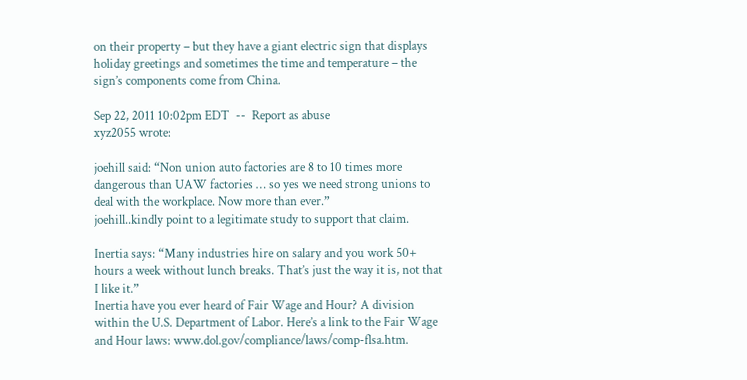on their property – but they have a giant electric sign that displays holiday greetings and sometimes the time and temperature – the sign’s components come from China.

Sep 22, 2011 10:02pm EDT  --  Report as abuse
xyz2055 wrote:

joehill said: “Non union auto factories are 8 to 10 times more dangerous than UAW factories … so yes we need strong unions to deal with the workplace. Now more than ever.”
joehill..kindly point to a legitimate study to support that claim.

Inertia says: “Many industries hire on salary and you work 50+ hours a week without lunch breaks. That’s just the way it is, not that I like it.”
Inertia have you ever heard of Fair Wage and Hour? A division within the U.S. Department of Labor. Here’s a link to the Fair Wage and Hour laws: www.dol.gov/compliance/laws/comp-flsa.htm.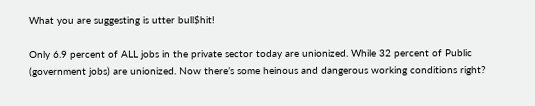What you are suggesting is utter bull$hit!

Only 6.9 percent of ALL jobs in the private sector today are unionized. While 32 percent of Public (government jobs) are unionized. Now there’s some heinous and dangerous working conditions right?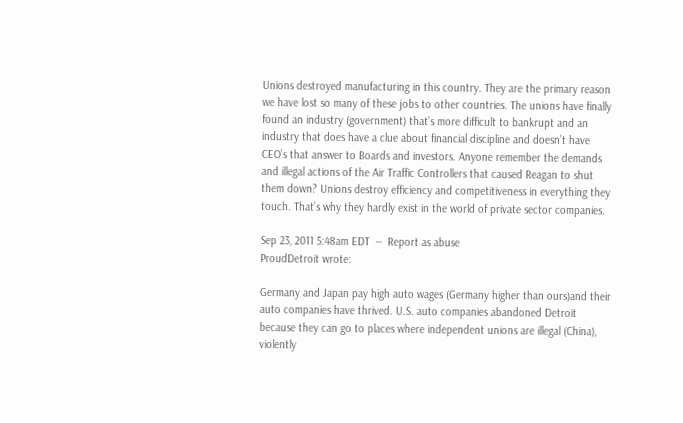Unions destroyed manufacturing in this country. They are the primary reason we have lost so many of these jobs to other countries. The unions have finally found an industry (government) that’s more difficult to bankrupt and an industry that does have a clue about financial discipline and doesn’t have CEO’s that answer to Boards and investors. Anyone remember the demands and illegal actions of the Air Traffic Controllers that caused Reagan to shut them down? Unions destroy efficiency and competitiveness in everything they touch. That’s why they hardly exist in the world of private sector companies.

Sep 23, 2011 5:48am EDT  --  Report as abuse
ProudDetroit wrote:

Germany and Japan pay high auto wages (Germany higher than ours)and their auto companies have thrived. U.S. auto companies abandoned Detroit because they can go to places where independent unions are illegal (China), violently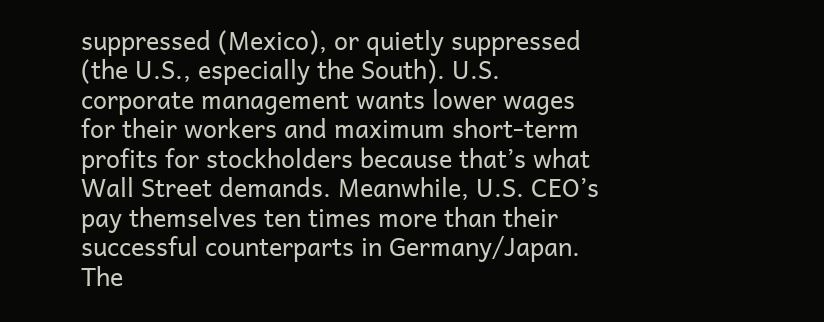suppressed (Mexico), or quietly suppressed (the U.S., especially the South). U.S. corporate management wants lower wages for their workers and maximum short-term profits for stockholders because that’s what Wall Street demands. Meanwhile, U.S. CEO’s pay themselves ten times more than their successful counterparts in Germany/Japan. The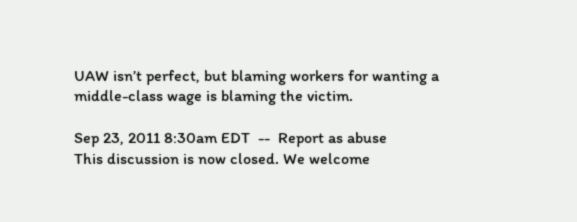UAW isn’t perfect, but blaming workers for wanting a middle-class wage is blaming the victim.

Sep 23, 2011 8:30am EDT  --  Report as abuse
This discussion is now closed. We welcome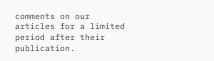comments on our articles for a limited period after their publication.